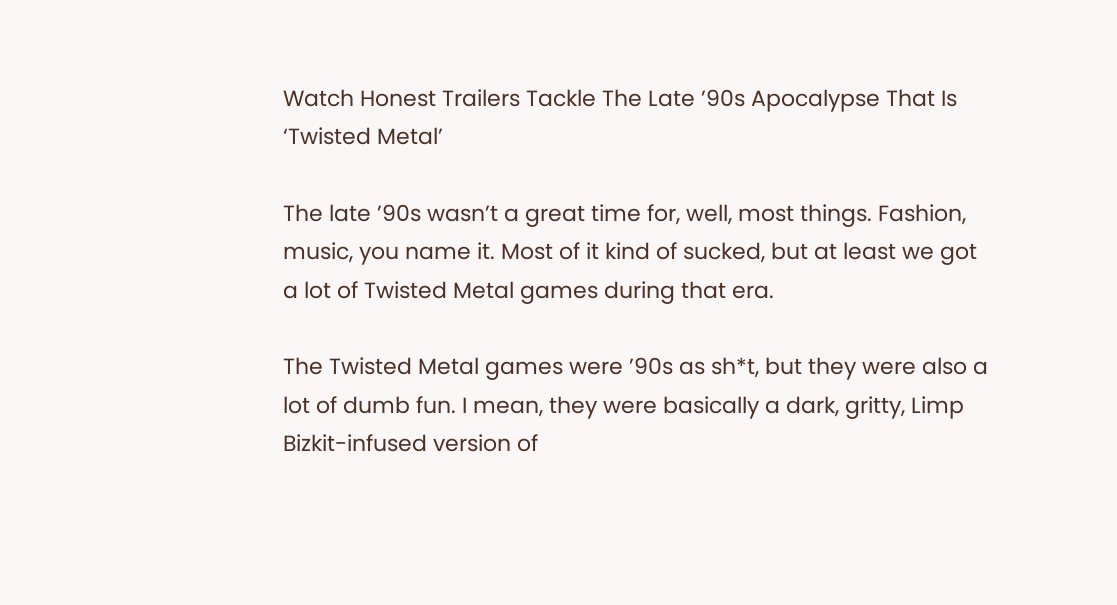Watch Honest Trailers Tackle The Late ’90s Apocalypse That Is ‘Twisted Metal’

The late ’90s wasn’t a great time for, well, most things. Fashion, music, you name it. Most of it kind of sucked, but at least we got a lot of Twisted Metal games during that era.

The Twisted Metal games were ’90s as sh*t, but they were also a lot of dumb fun. I mean, they were basically a dark, gritty, Limp Bizkit-infused version of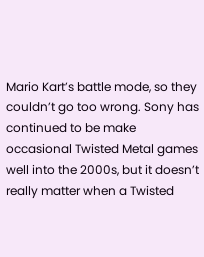Mario Kart’s battle mode, so they couldn’t go too wrong. Sony has continued to be make occasional Twisted Metal games well into the 2000s, but it doesn’t really matter when a Twisted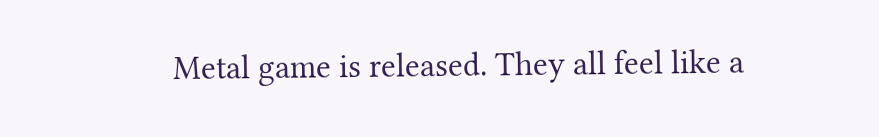Metal game is released. They all feel like a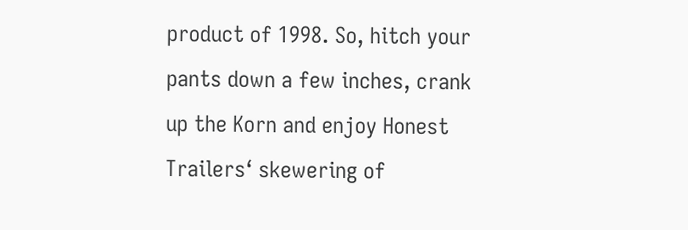product of 1998. So, hitch your pants down a few inches, crank up the Korn and enjoy Honest Trailers‘ skewering of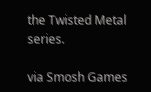the Twisted Metal series.

via Smosh Games